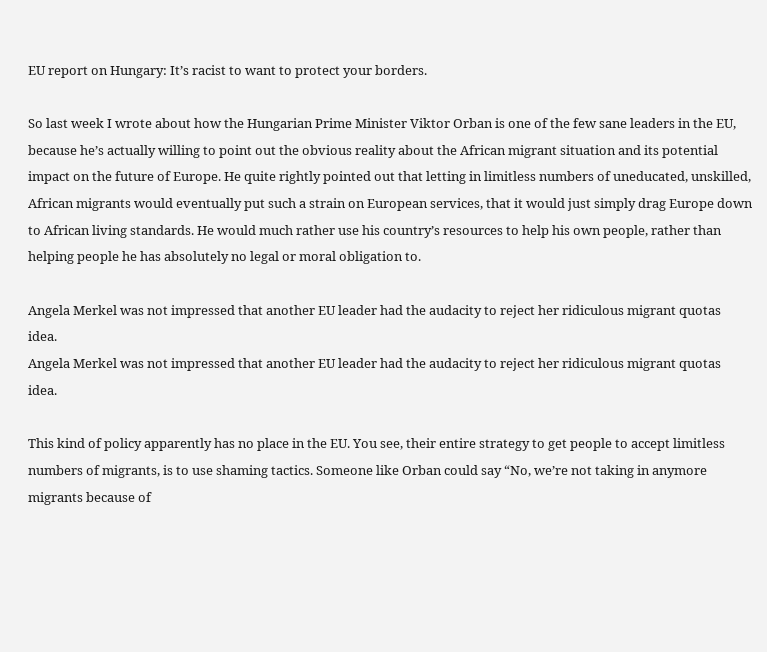EU report on Hungary: It’s racist to want to protect your borders.

So last week I wrote about how the Hungarian Prime Minister Viktor Orban is one of the few sane leaders in the EU, because he’s actually willing to point out the obvious reality about the African migrant situation and its potential impact on the future of Europe. He quite rightly pointed out that letting in limitless numbers of uneducated, unskilled, African migrants would eventually put such a strain on European services, that it would just simply drag Europe down to African living standards. He would much rather use his country’s resources to help his own people, rather than helping people he has absolutely no legal or moral obligation to.

Angela Merkel was not impressed that another EU leader had the audacity to reject her ridiculous migrant quotas idea.
Angela Merkel was not impressed that another EU leader had the audacity to reject her ridiculous migrant quotas idea.

This kind of policy apparently has no place in the EU. You see, their entire strategy to get people to accept limitless numbers of migrants, is to use shaming tactics. Someone like Orban could say “No, we’re not taking in anymore migrants because of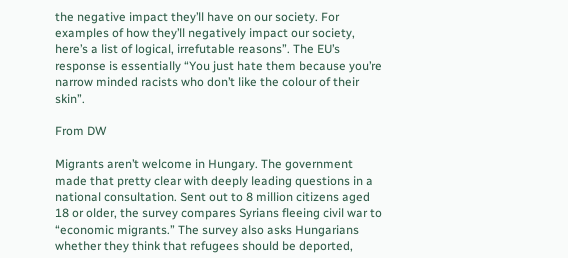the negative impact they’ll have on our society. For examples of how they’ll negatively impact our society, here’s a list of logical, irrefutable reasons”. The EU’s response is essentially “You just hate them because you’re narrow minded racists who don’t like the colour of their skin”.

From DW

Migrants aren’t welcome in Hungary. The government made that pretty clear with deeply leading questions in a national consultation. Sent out to 8 million citizens aged 18 or older, the survey compares Syrians fleeing civil war to “economic migrants.” The survey also asks Hungarians whether they think that refugees should be deported,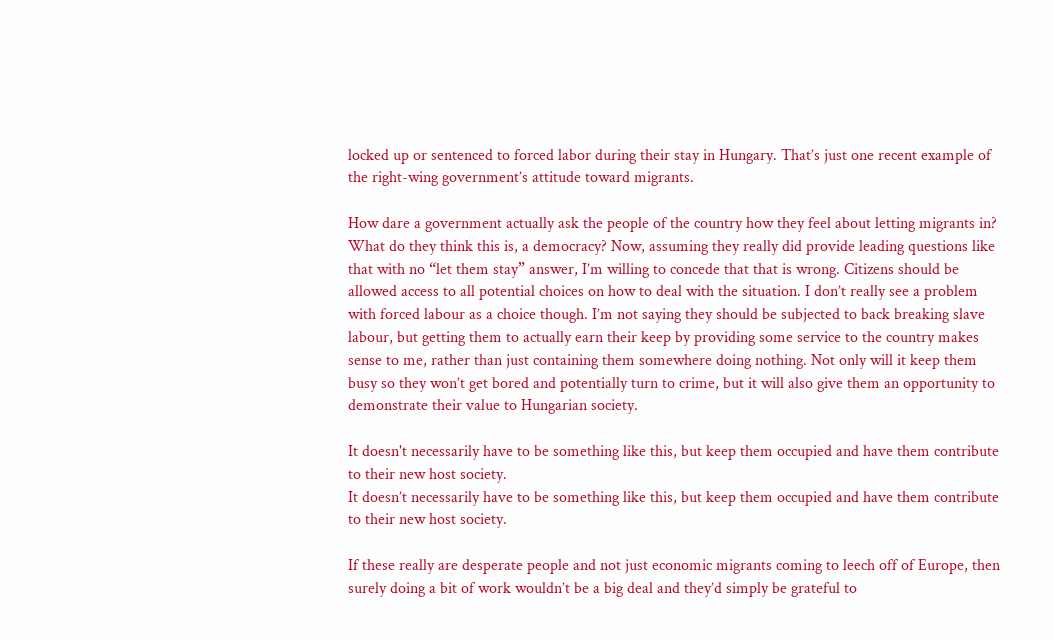locked up or sentenced to forced labor during their stay in Hungary. That’s just one recent example of the right-wing government’s attitude toward migrants.

How dare a government actually ask the people of the country how they feel about letting migrants in? What do they think this is, a democracy? Now, assuming they really did provide leading questions like that with no “let them stay” answer, I’m willing to concede that that is wrong. Citizens should be allowed access to all potential choices on how to deal with the situation. I don’t really see a problem with forced labour as a choice though. I’m not saying they should be subjected to back breaking slave labour, but getting them to actually earn their keep by providing some service to the country makes sense to me, rather than just containing them somewhere doing nothing. Not only will it keep them busy so they won’t get bored and potentially turn to crime, but it will also give them an opportunity to demonstrate their value to Hungarian society.

It doesn't necessarily have to be something like this, but keep them occupied and have them contribute to their new host society.
It doesn’t necessarily have to be something like this, but keep them occupied and have them contribute to their new host society.

If these really are desperate people and not just economic migrants coming to leech off of Europe, then surely doing a bit of work wouldn’t be a big deal and they’d simply be grateful to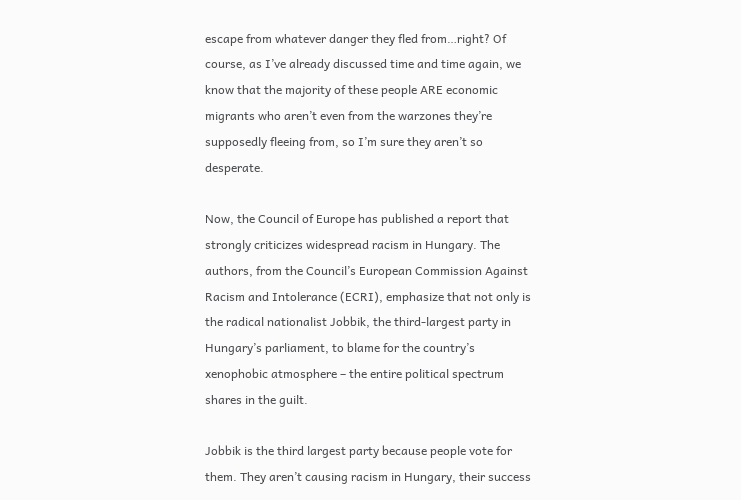escape from whatever danger they fled from…right? Of course, as I’ve already discussed time and time again, we know that the majority of these people ARE economic migrants who aren’t even from the warzones they’re supposedly fleeing from, so I’m sure they aren’t so desperate.

Now, the Council of Europe has published a report that strongly criticizes widespread racism in Hungary. The authors, from the Council’s European Commission Against Racism and Intolerance (ECRI), emphasize that not only is the radical nationalist Jobbik, the third-largest party in Hungary’s parliament, to blame for the country’s xenophobic atmosphere – the entire political spectrum shares in the guilt.

Jobbik is the third largest party because people vote for them. They aren’t causing racism in Hungary, their success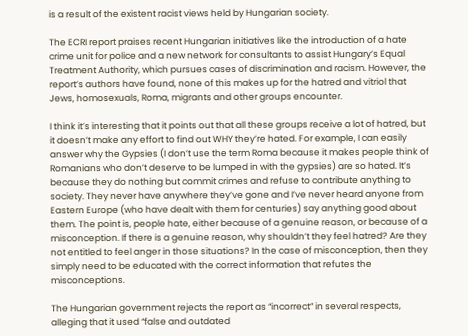is a result of the existent racist views held by Hungarian society.

The ECRI report praises recent Hungarian initiatives like the introduction of a hate crime unit for police and a new network for consultants to assist Hungary’s Equal Treatment Authority, which pursues cases of discrimination and racism. However, the report’s authors have found, none of this makes up for the hatred and vitriol that Jews, homosexuals, Roma, migrants and other groups encounter.

I think it’s interesting that it points out that all these groups receive a lot of hatred, but it doesn’t make any effort to find out WHY they’re hated. For example, I can easily answer why the Gypsies (I don’t use the term Roma because it makes people think of Romanians who don’t deserve to be lumped in with the gypsies) are so hated. It’s because they do nothing but commit crimes and refuse to contribute anything to society. They never have anywhere they’ve gone and I’ve never heard anyone from Eastern Europe (who have dealt with them for centuries) say anything good about them. The point is, people hate, either because of a genuine reason, or because of a misconception. If there is a genuine reason, why shouldn’t they feel hatred? Are they not entitled to feel anger in those situations? In the case of misconception, then they simply need to be educated with the correct information that refutes the misconceptions.

The Hungarian government rejects the report as “incorrect” in several respects, alleging that it used “false and outdated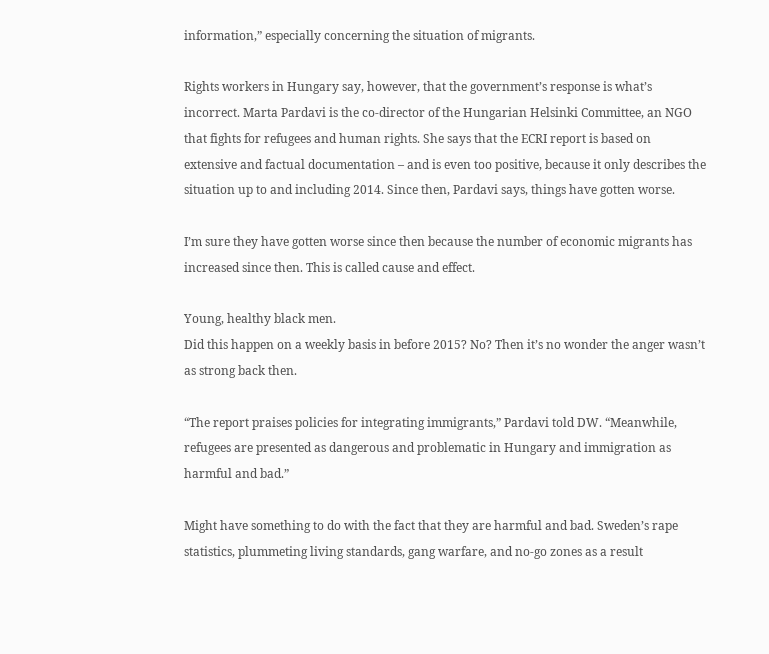information,” especially concerning the situation of migrants.

Rights workers in Hungary say, however, that the government’s response is what’s incorrect. Marta Pardavi is the co-director of the Hungarian Helsinki Committee, an NGO that fights for refugees and human rights. She says that the ECRI report is based on extensive and factual documentation – and is even too positive, because it only describes the situation up to and including 2014. Since then, Pardavi says, things have gotten worse.

I’m sure they have gotten worse since then because the number of economic migrants has increased since then. This is called cause and effect.

Young, healthy black men.
Did this happen on a weekly basis in before 2015? No? Then it’s no wonder the anger wasn’t as strong back then.

“The report praises policies for integrating immigrants,” Pardavi told DW. “Meanwhile, refugees are presented as dangerous and problematic in Hungary and immigration as harmful and bad.”

Might have something to do with the fact that they are harmful and bad. Sweden’s rape statistics, plummeting living standards, gang warfare, and no-go zones as a result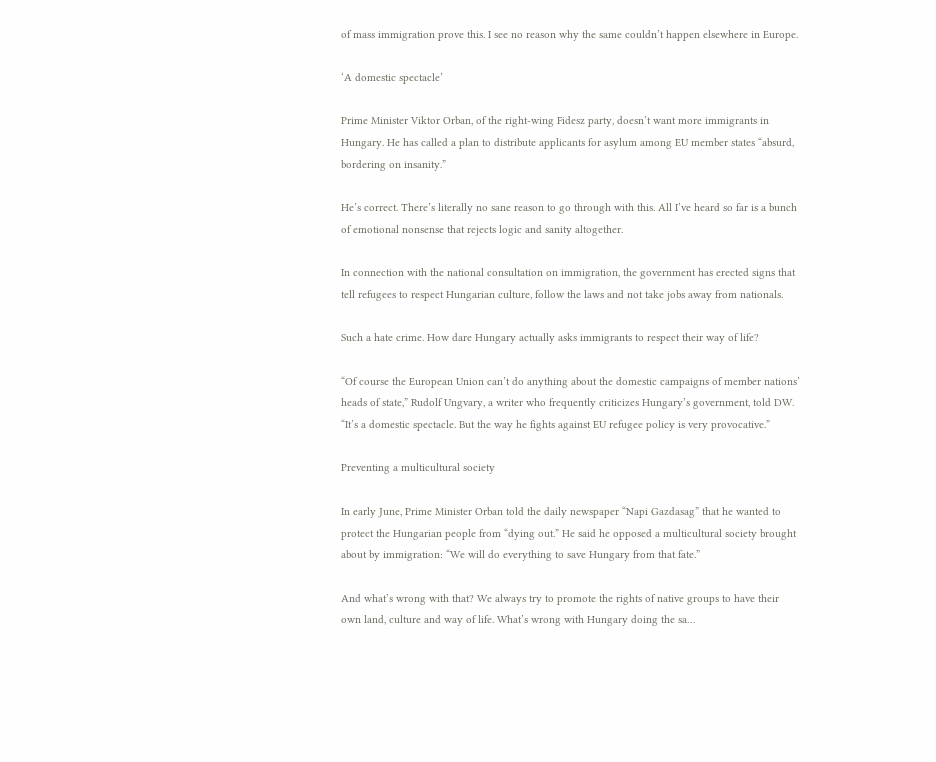of mass immigration prove this. I see no reason why the same couldn’t happen elsewhere in Europe.

‘A domestic spectacle’

Prime Minister Viktor Orban, of the right-wing Fidesz party, doesn’t want more immigrants in Hungary. He has called a plan to distribute applicants for asylum among EU member states “absurd, bordering on insanity.”

He’s correct. There’s literally no sane reason to go through with this. All I’ve heard so far is a bunch of emotional nonsense that rejects logic and sanity altogether.

In connection with the national consultation on immigration, the government has erected signs that tell refugees to respect Hungarian culture, follow the laws and not take jobs away from nationals.

Such a hate crime. How dare Hungary actually asks immigrants to respect their way of life?

“Of course the European Union can’t do anything about the domestic campaigns of member nations’ heads of state,” Rudolf Ungvary, a writer who frequently criticizes Hungary’s government, told DW. “It’s a domestic spectacle. But the way he fights against EU refugee policy is very provocative.”

Preventing a multicultural society

In early June, Prime Minister Orban told the daily newspaper “Napi Gazdasag” that he wanted to protect the Hungarian people from “dying out.” He said he opposed a multicultural society brought about by immigration: “We will do everything to save Hungary from that fate.”

And what’s wrong with that? We always try to promote the rights of native groups to have their own land, culture and way of life. What’s wrong with Hungary doing the sa…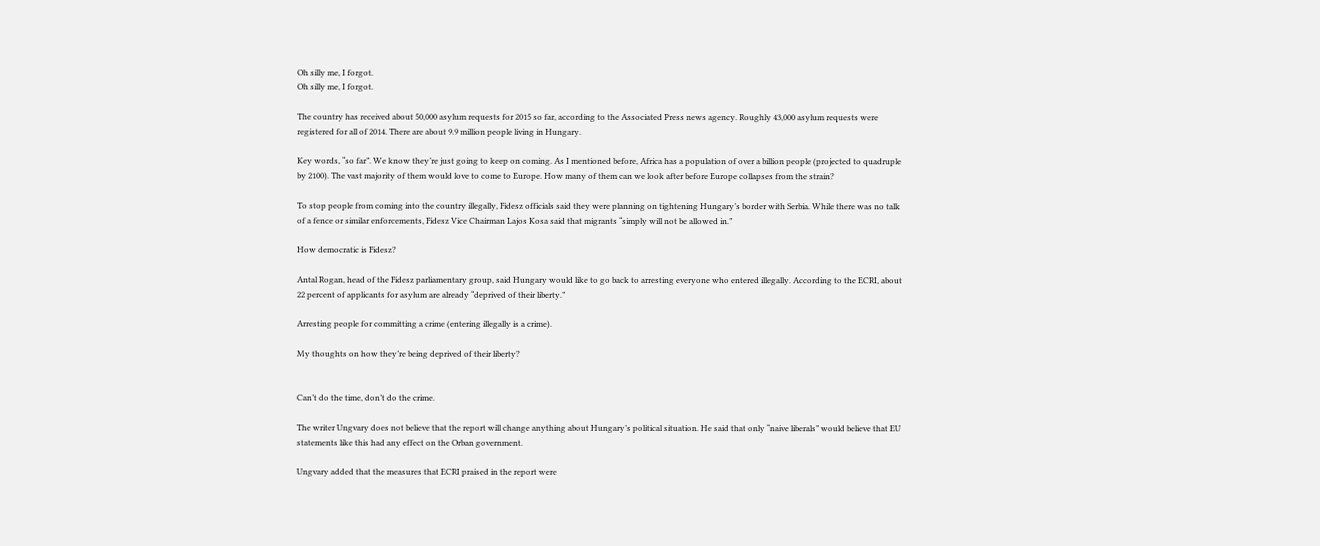Oh silly me, I forgot.
Oh silly me, I forgot.

The country has received about 50,000 asylum requests for 2015 so far, according to the Associated Press news agency. Roughly 43,000 asylum requests were registered for all of 2014. There are about 9.9 million people living in Hungary.

Key words, “so far”. We know they’re just going to keep on coming. As I mentioned before, Africa has a population of over a billion people (projected to quadruple by 2100). The vast majority of them would love to come to Europe. How many of them can we look after before Europe collapses from the strain?

To stop people from coming into the country illegally, Fidesz officials said they were planning on tightening Hungary’s border with Serbia. While there was no talk of a fence or similar enforcements, Fidesz Vice Chairman Lajos Kosa said that migrants “simply will not be allowed in.”

How democratic is Fidesz?

Antal Rogan, head of the Fidesz parliamentary group, said Hungary would like to go back to arresting everyone who entered illegally. According to the ECRI, about 22 percent of applicants for asylum are already “deprived of their liberty.”

Arresting people for committing a crime (entering illegally is a crime).

My thoughts on how they’re being deprived of their liberty?


Can’t do the time, don’t do the crime.

The writer Ungvary does not believe that the report will change anything about Hungary’s political situation. He said that only “naive liberals” would believe that EU statements like this had any effect on the Orban government.

Ungvary added that the measures that ECRI praised in the report were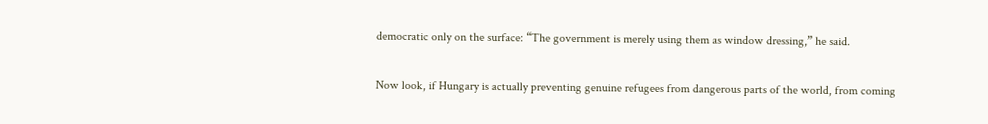democratic only on the surface: “The government is merely using them as window dressing,” he said.

Now look, if Hungary is actually preventing genuine refugees from dangerous parts of the world, from coming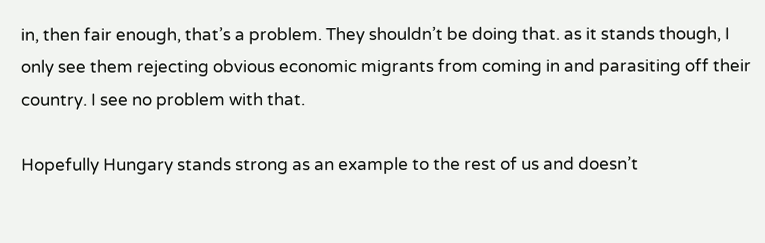in, then fair enough, that’s a problem. They shouldn’t be doing that. as it stands though, I only see them rejecting obvious economic migrants from coming in and parasiting off their country. I see no problem with that.

Hopefully Hungary stands strong as an example to the rest of us and doesn’t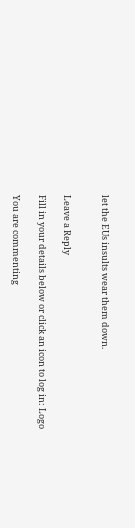let the EUs insults wear them down.


Leave a Reply

Fill in your details below or click an icon to log in: Logo

You are commenting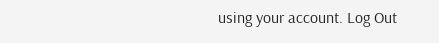using your account. Log Out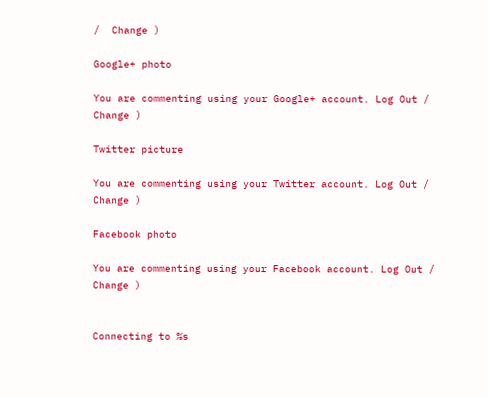/  Change )

Google+ photo

You are commenting using your Google+ account. Log Out /  Change )

Twitter picture

You are commenting using your Twitter account. Log Out /  Change )

Facebook photo

You are commenting using your Facebook account. Log Out /  Change )


Connecting to %s